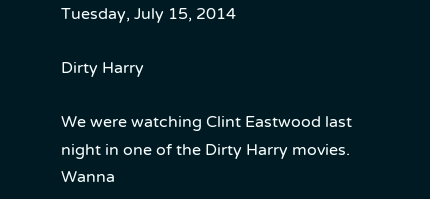Tuesday, July 15, 2014

Dirty Harry

We were watching Clint Eastwood last night in one of the Dirty Harry movies. Wanna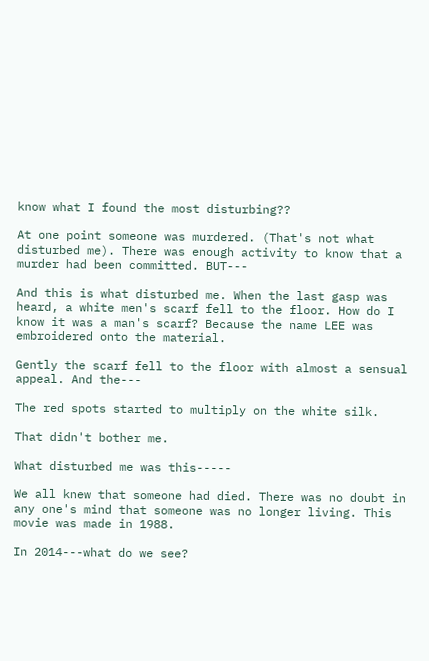know what I found the most disturbing??

At one point someone was murdered. (That's not what disturbed me). There was enough activity to know that a murder had been committed. BUT---

And this is what disturbed me. When the last gasp was heard, a white men's scarf fell to the floor. How do I know it was a man's scarf? Because the name LEE was embroidered onto the material.

Gently the scarf fell to the floor with almost a sensual appeal. And the---

The red spots started to multiply on the white silk.

That didn't bother me.

What disturbed me was this-----

We all knew that someone had died. There was no doubt in any one's mind that someone was no longer living. This movie was made in 1988.

In 2014---what do we see?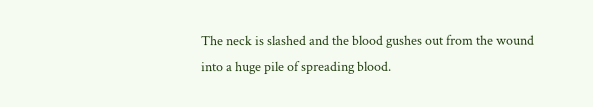The neck is slashed and the blood gushes out from the wound into a huge pile of spreading blood.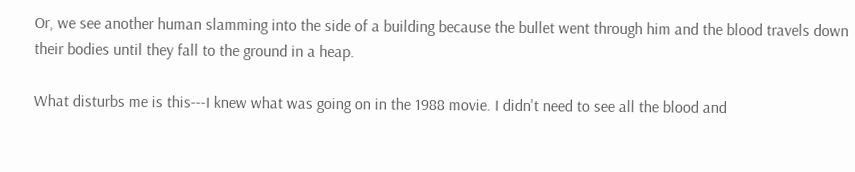Or, we see another human slamming into the side of a building because the bullet went through him and the blood travels down their bodies until they fall to the ground in a heap.

What disturbs me is this---I knew what was going on in the 1988 movie. I didn't need to see all the blood and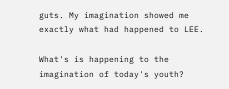guts. My imagination showed me exactly what had happened to LEE.

What's is happening to the imagination of today's youth?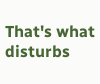That's what disturbs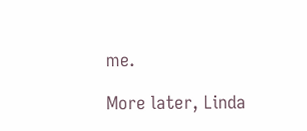me.

More later, Linda